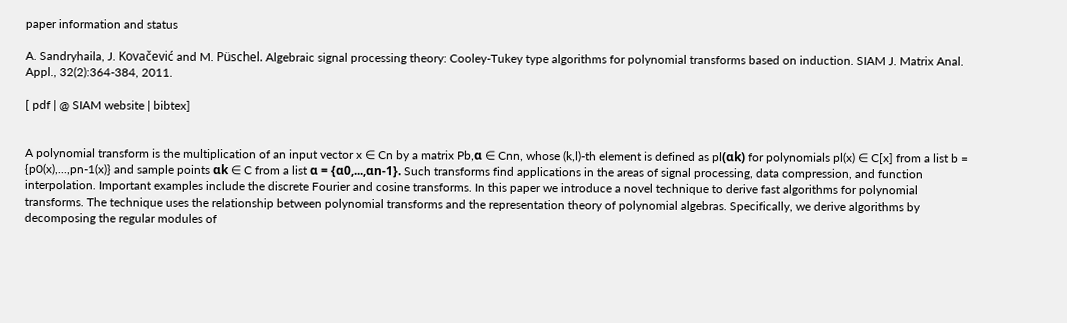paper information and status

A. Sandryhaila, J. Kovačević and M. Püschel. Algebraic signal processing theory: Cooley-Tukey type algorithms for polynomial transforms based on induction. SIAM J. Matrix Anal. Appl., 32(2):364-384, 2011.

[ pdf | @ SIAM website | bibtex]


A polynomial transform is the multiplication of an input vector x ∈ Cn by a matrix Pb,α ∈ Cnn, whose (k,l)-th element is defined as pl(αk) for polynomials pl(x) ∈ C[x] from a list b = {p0(x),...,pn-1(x)} and sample points αk ∈ C from a list α = {α0,...,αn-1}. Such transforms find applications in the areas of signal processing, data compression, and function interpolation. Important examples include the discrete Fourier and cosine transforms. In this paper we introduce a novel technique to derive fast algorithms for polynomial transforms. The technique uses the relationship between polynomial transforms and the representation theory of polynomial algebras. Specifically, we derive algorithms by decomposing the regular modules of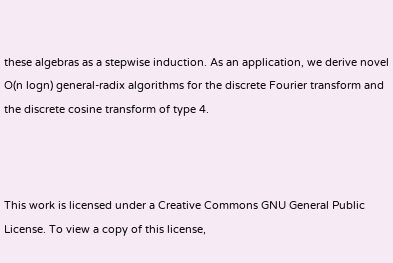these algebras as a stepwise induction. As an application, we derive novel O(n logn) general-radix algorithms for the discrete Fourier transform and the discrete cosine transform of type 4.



This work is licensed under a Creative Commons GNU General Public License. To view a copy of this license,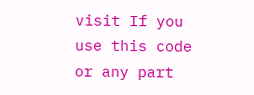visit If you use this code or any part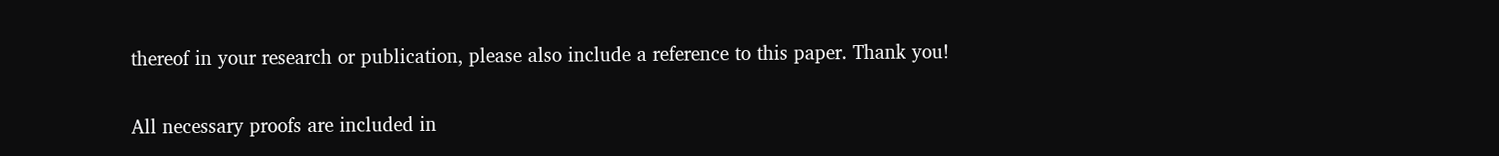thereof in your research or publication, please also include a reference to this paper. Thank you!


All necessary proofs are included in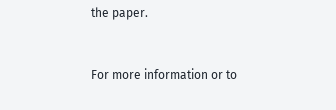the paper.


For more information or to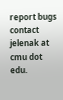report bugs contact jelenak at cmu dot edu.